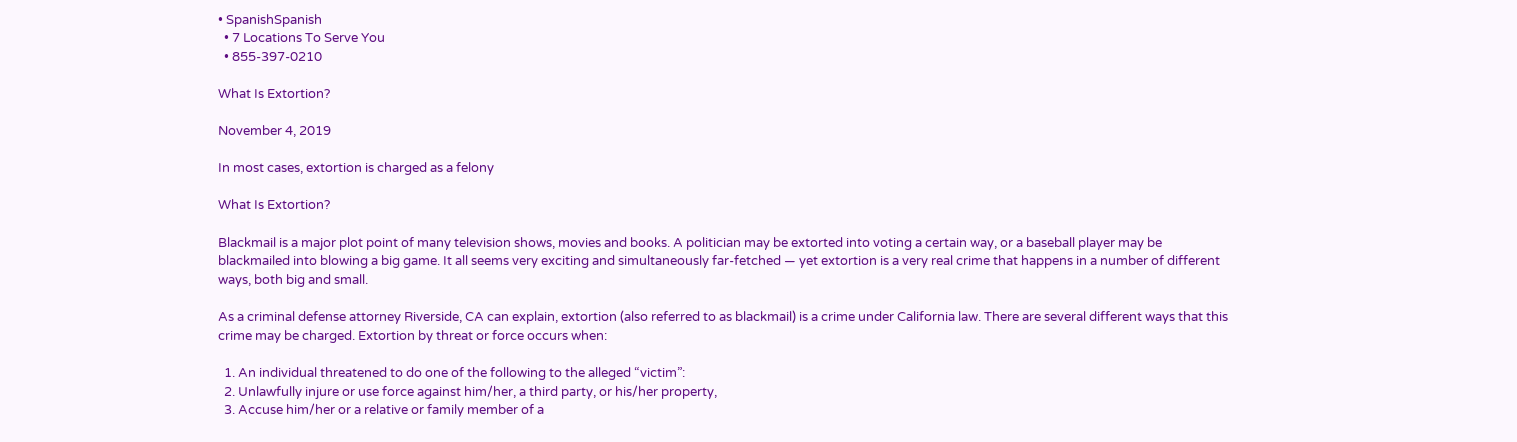• SpanishSpanish
  • 7 Locations To Serve You
  • 855-397-0210

What Is Extortion?

November 4, 2019

In most cases, extortion is charged as a felony

What Is Extortion?

Blackmail is a major plot point of many television shows, movies and books. A politician may be extorted into voting a certain way, or a baseball player may be blackmailed into blowing a big game. It all seems very exciting and simultaneously far-fetched — yet extortion is a very real crime that happens in a number of different ways, both big and small.

As a criminal defense attorney Riverside, CA can explain, extortion (also referred to as blackmail) is a crime under California law. There are several different ways that this crime may be charged. Extortion by threat or force occurs when:

  1. An individual threatened to do one of the following to the alleged “victim”:
  2. Unlawfully injure or use force against him/her, a third party, or his/her property,
  3. Accuse him/her or a relative or family member of a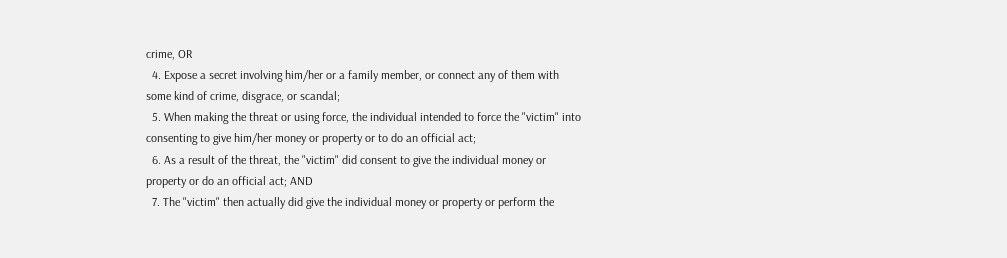crime, OR
  4. Expose a secret involving him/her or a family member, or connect any of them with some kind of crime, disgrace, or scandal;
  5. When making the threat or using force, the individual intended to force the "victim" into consenting to give him/her money or property or to do an official act;
  6. As a result of the threat, the "victim" did consent to give the individual money or property or do an official act; AND
  7. The "victim" then actually did give the individual money or property or perform the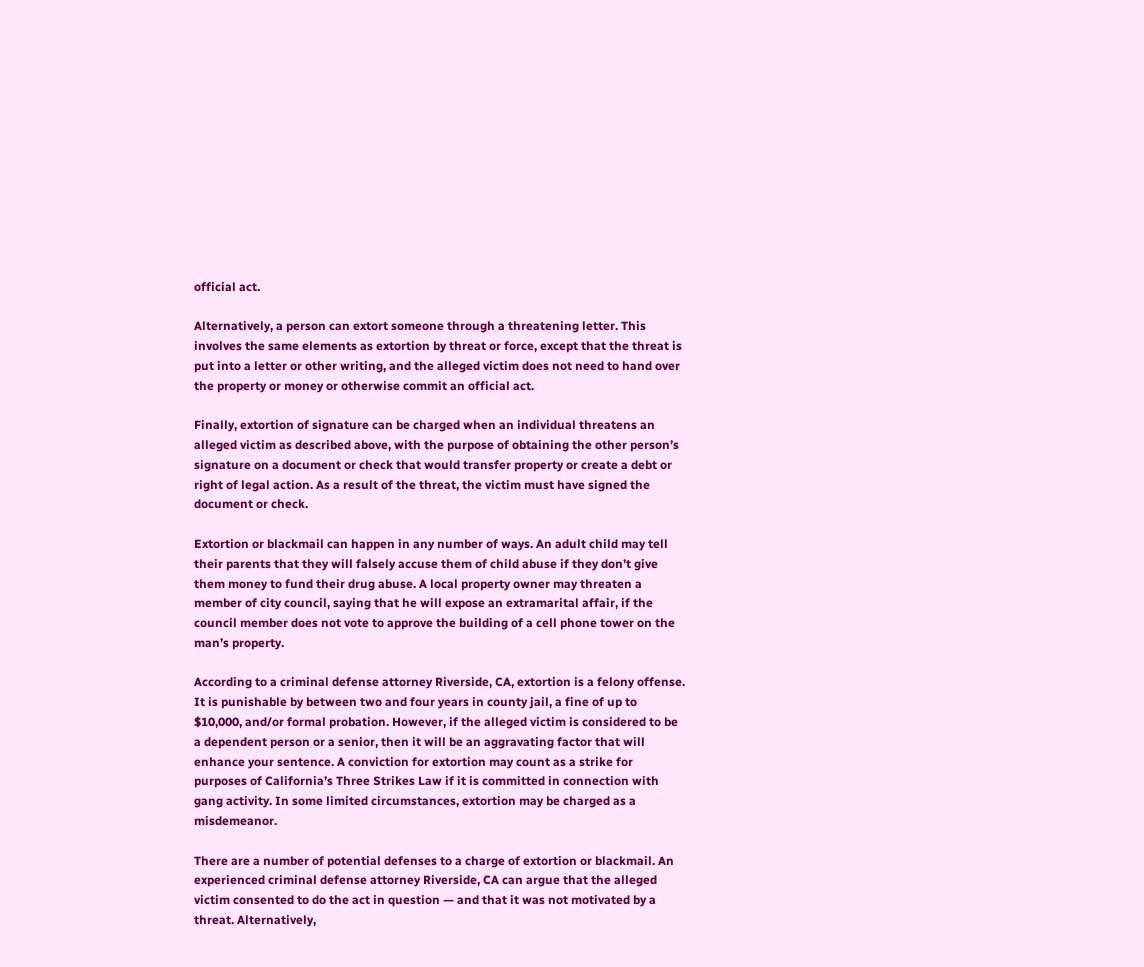official act.

Alternatively, a person can extort someone through a threatening letter. This involves the same elements as extortion by threat or force, except that the threat is put into a letter or other writing, and the alleged victim does not need to hand over the property or money or otherwise commit an official act.

Finally, extortion of signature can be charged when an individual threatens an alleged victim as described above, with the purpose of obtaining the other person’s signature on a document or check that would transfer property or create a debt or right of legal action. As a result of the threat, the victim must have signed the document or check.

Extortion or blackmail can happen in any number of ways. An adult child may tell their parents that they will falsely accuse them of child abuse if they don’t give them money to fund their drug abuse. A local property owner may threaten a member of city council, saying that he will expose an extramarital affair, if the council member does not vote to approve the building of a cell phone tower on the man’s property.

According to a criminal defense attorney Riverside, CA, extortion is a felony offense. It is punishable by between two and four years in county jail, a fine of up to $10,000, and/or formal probation. However, if the alleged victim is considered to be a dependent person or a senior, then it will be an aggravating factor that will enhance your sentence. A conviction for extortion may count as a strike for purposes of California’s Three Strikes Law if it is committed in connection with gang activity. In some limited circumstances, extortion may be charged as a misdemeanor.

There are a number of potential defenses to a charge of extortion or blackmail. An experienced criminal defense attorney Riverside, CA can argue that the alleged victim consented to do the act in question — and that it was not motivated by a threat. Alternatively,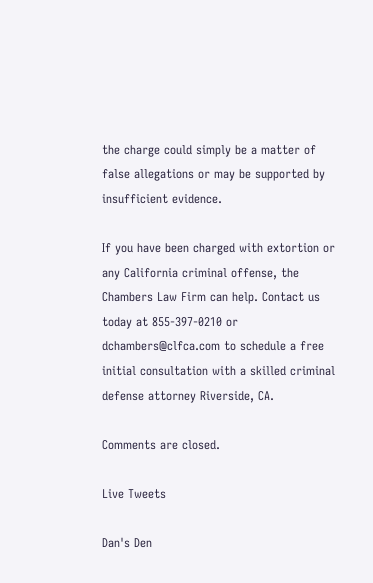the charge could simply be a matter of false allegations or may be supported by insufficient evidence.

If you have been charged with extortion or any California criminal offense, the Chambers Law Firm can help. Contact us today at 855-397-0210 or dchambers@clfca.com to schedule a free initial consultation with a skilled criminal defense attorney Riverside, CA.

Comments are closed.

Live Tweets

Dan's Den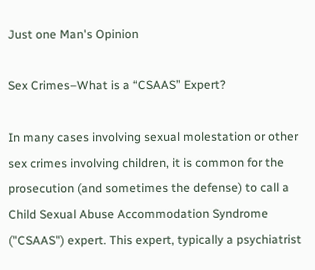Just one Man's Opinion

Sex Crimes–What is a “CSAAS” Expert?

In many cases involving sexual molestation or other sex crimes involving children, it is common for the prosecution (and sometimes the defense) to call a Child Sexual Abuse Accommodation Syndrome ("CSAAS") expert. This expert, typically a psychiatrist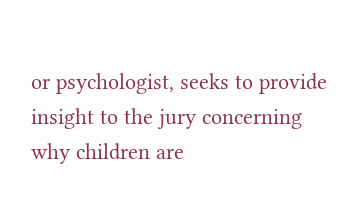or psychologist, seeks to provide insight to the jury concerning why children are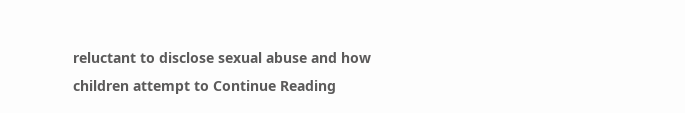reluctant to disclose sexual abuse and how children attempt to Continue Reading